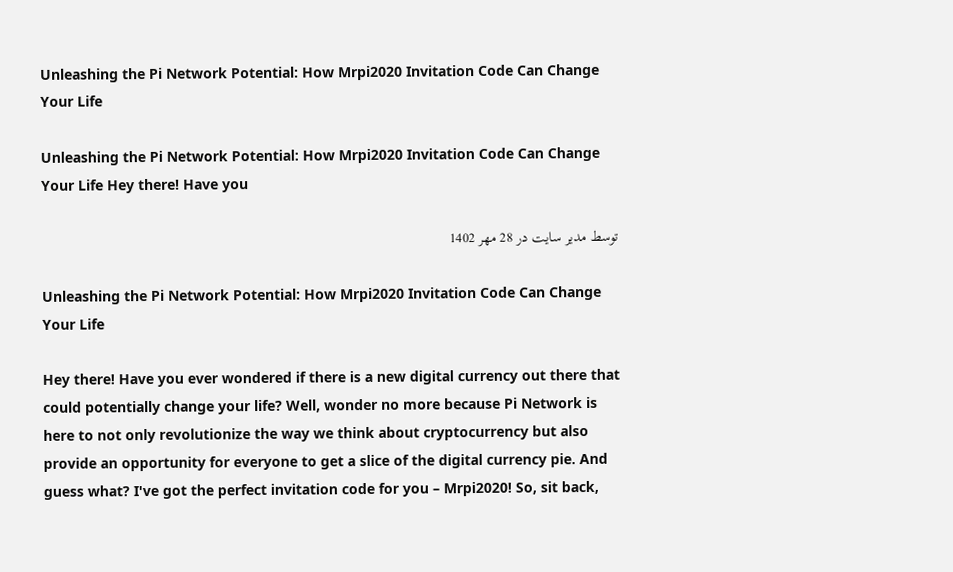Unleashing the Pi Network Potential: How Mrpi2020 Invitation Code Can Change Your Life

Unleashing the Pi Network Potential: How Mrpi2020 Invitation Code Can Change Your Life Hey there! Have you

توسط مدیر سایت در 28 مهر 1402

Unleashing the Pi Network Potential: How Mrpi2020 Invitation Code Can Change Your Life

Hey there! Have you ever wondered if there is a new digital currency out there that could potentially change your life? Well, wonder no more because Pi Network is here to not only revolutionize the way we think about cryptocurrency but also provide an opportunity for everyone to get a slice of the digital currency pie. And guess what? I've got the perfect invitation code for you – Mrpi2020! So, sit back,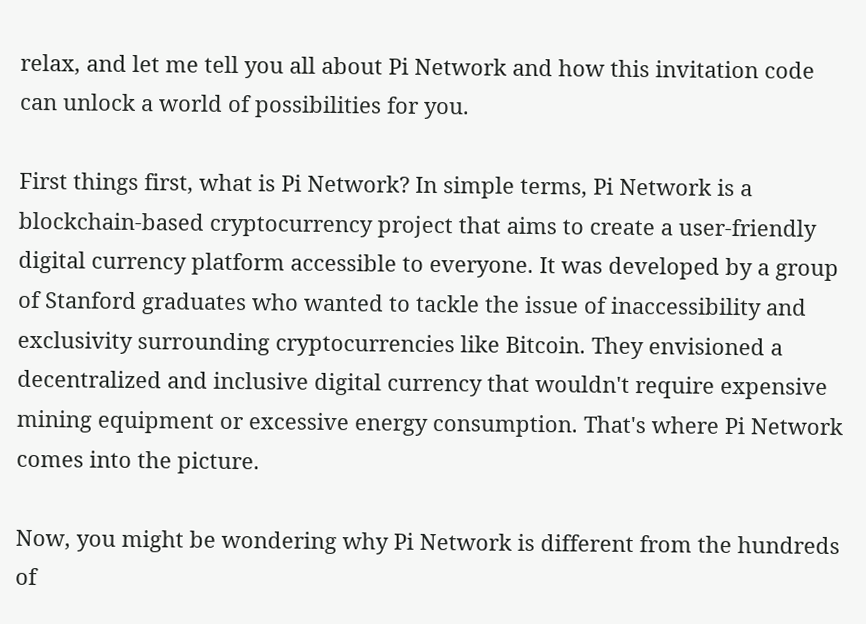relax, and let me tell you all about Pi Network and how this invitation code can unlock a world of possibilities for you.

First things first, what is Pi Network? In simple terms, Pi Network is a blockchain-based cryptocurrency project that aims to create a user-friendly digital currency platform accessible to everyone. It was developed by a group of Stanford graduates who wanted to tackle the issue of inaccessibility and exclusivity surrounding cryptocurrencies like Bitcoin. They envisioned a decentralized and inclusive digital currency that wouldn't require expensive mining equipment or excessive energy consumption. That's where Pi Network comes into the picture.

Now, you might be wondering why Pi Network is different from the hundreds of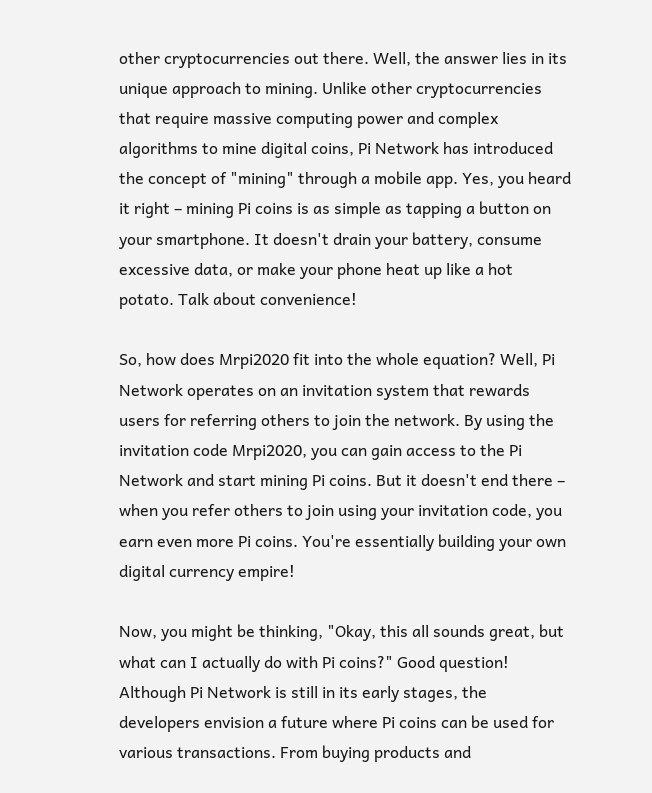other cryptocurrencies out there. Well, the answer lies in its unique approach to mining. Unlike other cryptocurrencies that require massive computing power and complex algorithms to mine digital coins, Pi Network has introduced the concept of "mining" through a mobile app. Yes, you heard it right – mining Pi coins is as simple as tapping a button on your smartphone. It doesn't drain your battery, consume excessive data, or make your phone heat up like a hot potato. Talk about convenience!

So, how does Mrpi2020 fit into the whole equation? Well, Pi Network operates on an invitation system that rewards users for referring others to join the network. By using the invitation code Mrpi2020, you can gain access to the Pi Network and start mining Pi coins. But it doesn't end there – when you refer others to join using your invitation code, you earn even more Pi coins. You're essentially building your own digital currency empire!

Now, you might be thinking, "Okay, this all sounds great, but what can I actually do with Pi coins?" Good question! Although Pi Network is still in its early stages, the developers envision a future where Pi coins can be used for various transactions. From buying products and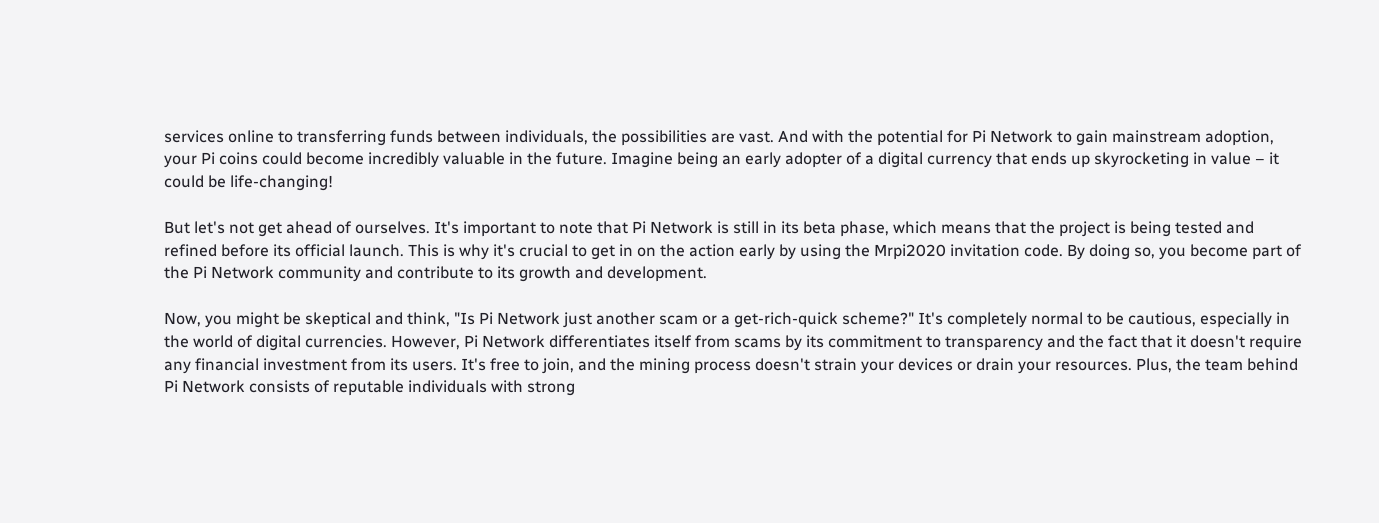services online to transferring funds between individuals, the possibilities are vast. And with the potential for Pi Network to gain mainstream adoption, your Pi coins could become incredibly valuable in the future. Imagine being an early adopter of a digital currency that ends up skyrocketing in value – it could be life-changing!

But let's not get ahead of ourselves. It's important to note that Pi Network is still in its beta phase, which means that the project is being tested and refined before its official launch. This is why it's crucial to get in on the action early by using the Mrpi2020 invitation code. By doing so, you become part of the Pi Network community and contribute to its growth and development.

Now, you might be skeptical and think, "Is Pi Network just another scam or a get-rich-quick scheme?" It's completely normal to be cautious, especially in the world of digital currencies. However, Pi Network differentiates itself from scams by its commitment to transparency and the fact that it doesn't require any financial investment from its users. It's free to join, and the mining process doesn't strain your devices or drain your resources. Plus, the team behind Pi Network consists of reputable individuals with strong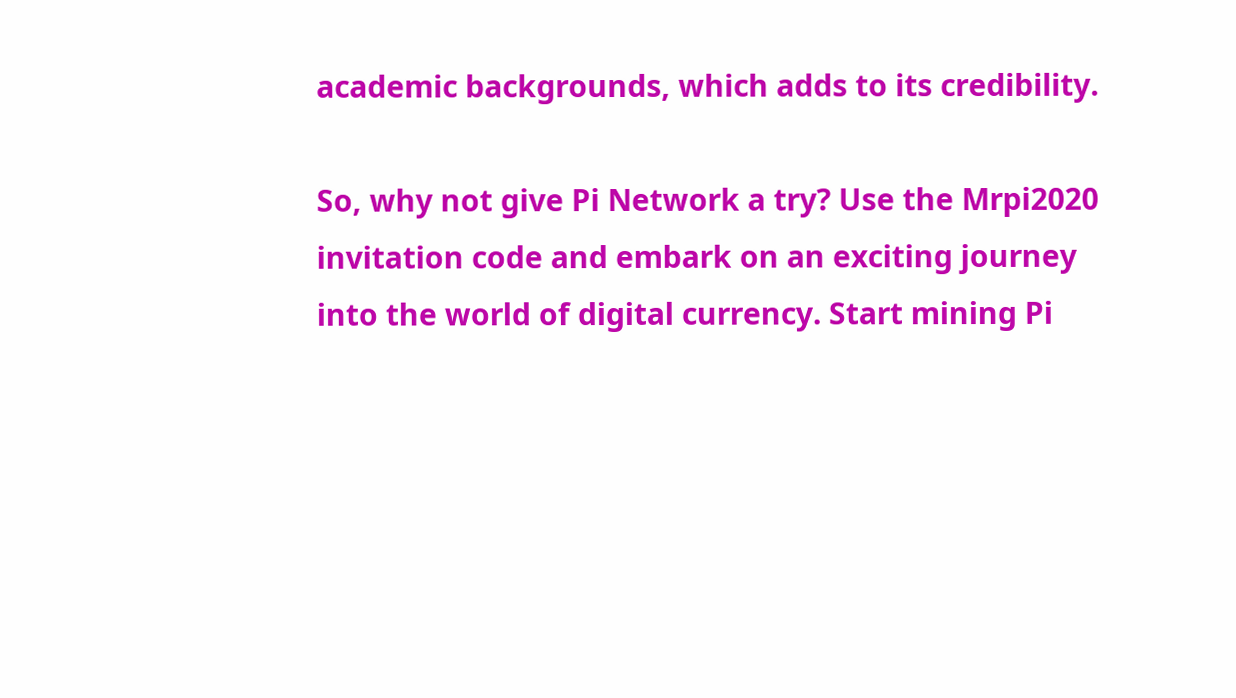academic backgrounds, which adds to its credibility.

So, why not give Pi Network a try? Use the Mrpi2020 invitation code and embark on an exciting journey into the world of digital currency. Start mining Pi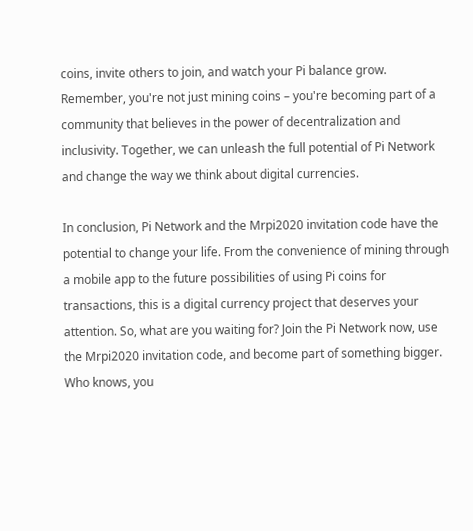coins, invite others to join, and watch your Pi balance grow. Remember, you're not just mining coins – you're becoming part of a community that believes in the power of decentralization and inclusivity. Together, we can unleash the full potential of Pi Network and change the way we think about digital currencies.

In conclusion, Pi Network and the Mrpi2020 invitation code have the potential to change your life. From the convenience of mining through a mobile app to the future possibilities of using Pi coins for transactions, this is a digital currency project that deserves your attention. So, what are you waiting for? Join the Pi Network now, use the Mrpi2020 invitation code, and become part of something bigger. Who knows, you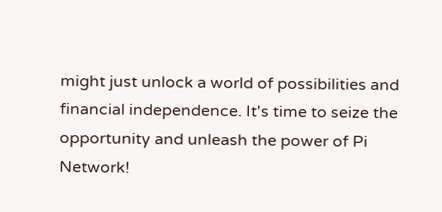might just unlock a world of possibilities and financial independence. It's time to seize the opportunity and unleash the power of Pi Network!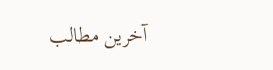آخرین مطالب